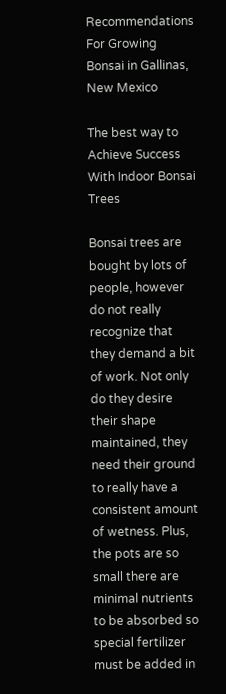Recommendations For Growing Bonsai in Gallinas, New Mexico

The best way to Achieve Success With Indoor Bonsai Trees

Bonsai trees are bought by lots of people, however do not really recognize that they demand a bit of work. Not only do they desire their shape maintained, they need their ground to really have a consistent amount of wetness. Plus, the pots are so small there are minimal nutrients to be absorbed so special fertilizer must be added in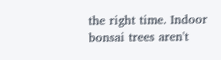the right time. Indoor bonsai trees aren't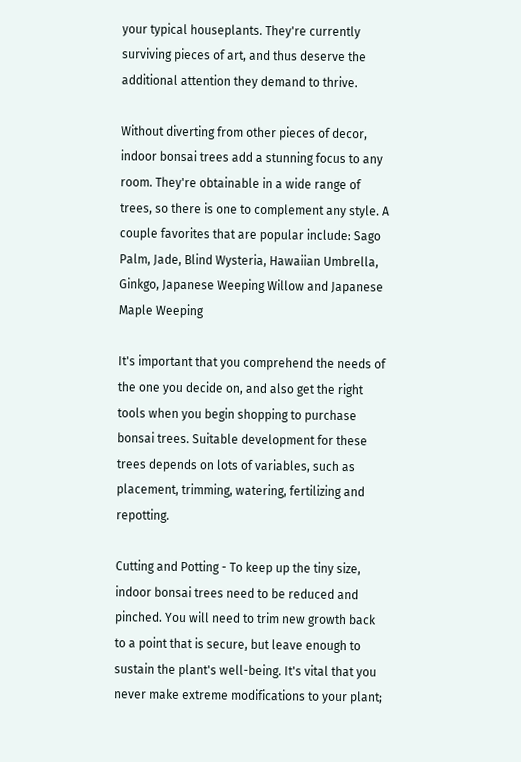your typical houseplants. They're currently surviving pieces of art, and thus deserve the additional attention they demand to thrive.

Without diverting from other pieces of decor, indoor bonsai trees add a stunning focus to any room. They're obtainable in a wide range of trees, so there is one to complement any style. A couple favorites that are popular include: Sago Palm, Jade, Blind Wysteria, Hawaiian Umbrella, Ginkgo, Japanese Weeping Willow and Japanese Maple Weeping

It's important that you comprehend the needs of the one you decide on, and also get the right tools when you begin shopping to purchase bonsai trees. Suitable development for these trees depends on lots of variables, such as placement, trimming, watering, fertilizing and repotting.

Cutting and Potting - To keep up the tiny size, indoor bonsai trees need to be reduced and pinched. You will need to trim new growth back to a point that is secure, but leave enough to sustain the plant's well-being. It's vital that you never make extreme modifications to your plant;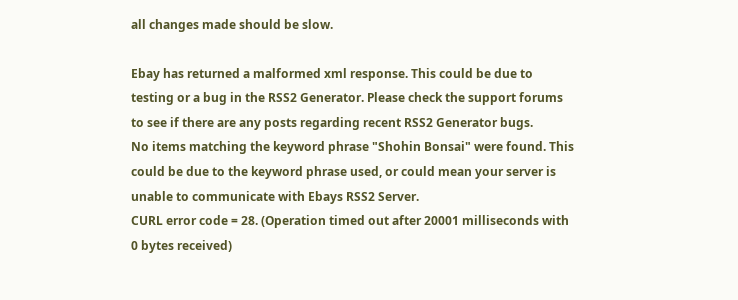all changes made should be slow.

Ebay has returned a malformed xml response. This could be due to testing or a bug in the RSS2 Generator. Please check the support forums to see if there are any posts regarding recent RSS2 Generator bugs.
No items matching the keyword phrase "Shohin Bonsai" were found. This could be due to the keyword phrase used, or could mean your server is unable to communicate with Ebays RSS2 Server.
CURL error code = 28. (Operation timed out after 20001 milliseconds with 0 bytes received)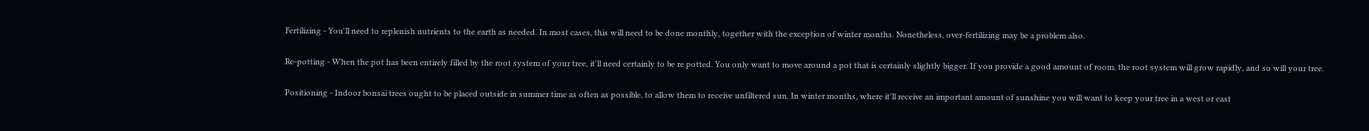Fertilizing - You'll need to replenish nutrients to the earth as needed. In most cases, this will need to be done monthly, together with the exception of winter months. Nonetheless, over-fertilizing may be a problem also.

Re-potting - When the pot has been entirely filled by the root system of your tree, it'll need certainly to be re potted. You only want to move around a pot that is certainly slightly bigger. If you provide a good amount of room, the root system will grow rapidly, and so will your tree.

Positioning - Indoor bonsai trees ought to be placed outside in summer time as often as possible, to allow them to receive unfiltered sun. In winter months, where it'll receive an important amount of sunshine you will want to keep your tree in a west or east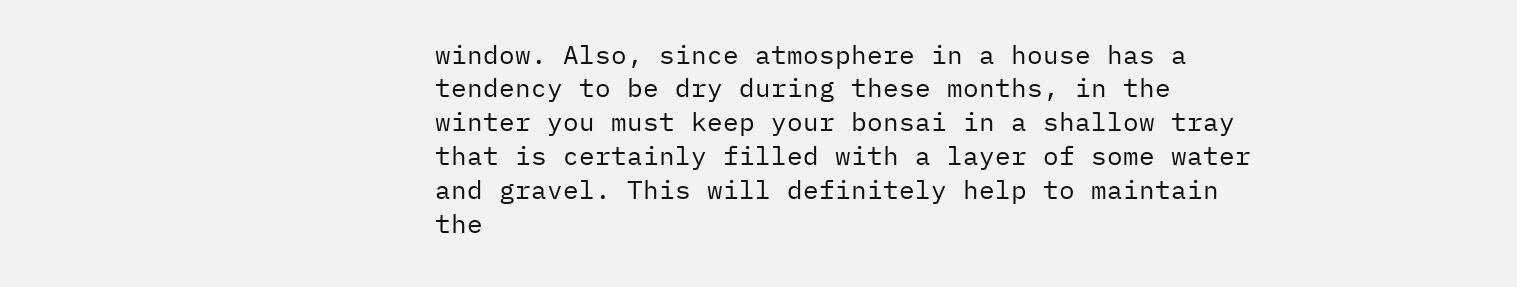window. Also, since atmosphere in a house has a tendency to be dry during these months, in the winter you must keep your bonsai in a shallow tray that is certainly filled with a layer of some water and gravel. This will definitely help to maintain the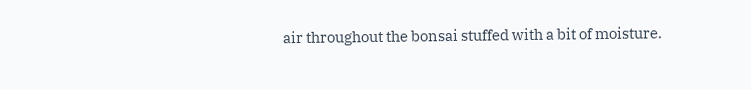air throughout the bonsai stuffed with a bit of moisture.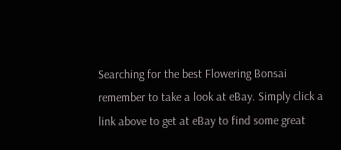Searching for the best Flowering Bonsai remember to take a look at eBay. Simply click a link above to get at eBay to find some great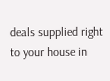deals supplied right to your house in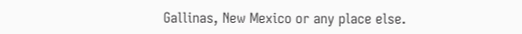Gallinas, New Mexico or any place else.